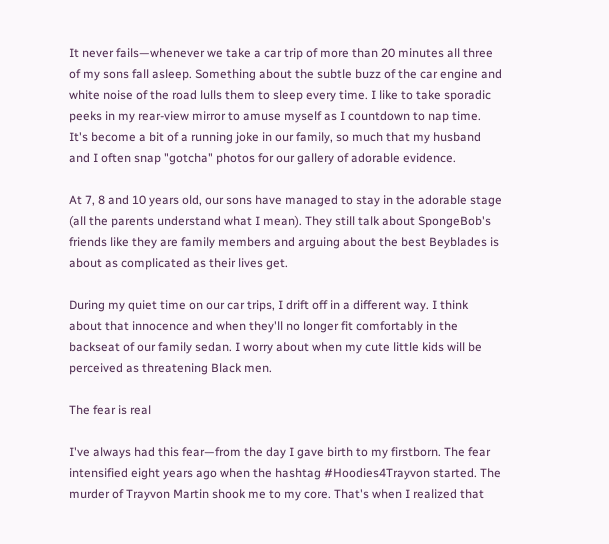It never fails—whenever we take a car trip of more than 20 minutes all three of my sons fall asleep. Something about the subtle buzz of the car engine and white noise of the road lulls them to sleep every time. I like to take sporadic peeks in my rear-view mirror to amuse myself as I countdown to nap time. It's become a bit of a running joke in our family, so much that my husband and I often snap "gotcha" photos for our gallery of adorable evidence.

At 7, 8 and 10 years old, our sons have managed to stay in the adorable stage (all the parents understand what I mean). They still talk about SpongeBob's friends like they are family members and arguing about the best Beyblades is about as complicated as their lives get.

During my quiet time on our car trips, I drift off in a different way. I think about that innocence and when they'll no longer fit comfortably in the backseat of our family sedan. I worry about when my cute little kids will be perceived as threatening Black men.

The fear is real

I've always had this fear—from the day I gave birth to my firstborn. The fear intensified eight years ago when the hashtag #Hoodies4Trayvon started. The murder of Trayvon Martin shook me to my core. That's when I realized that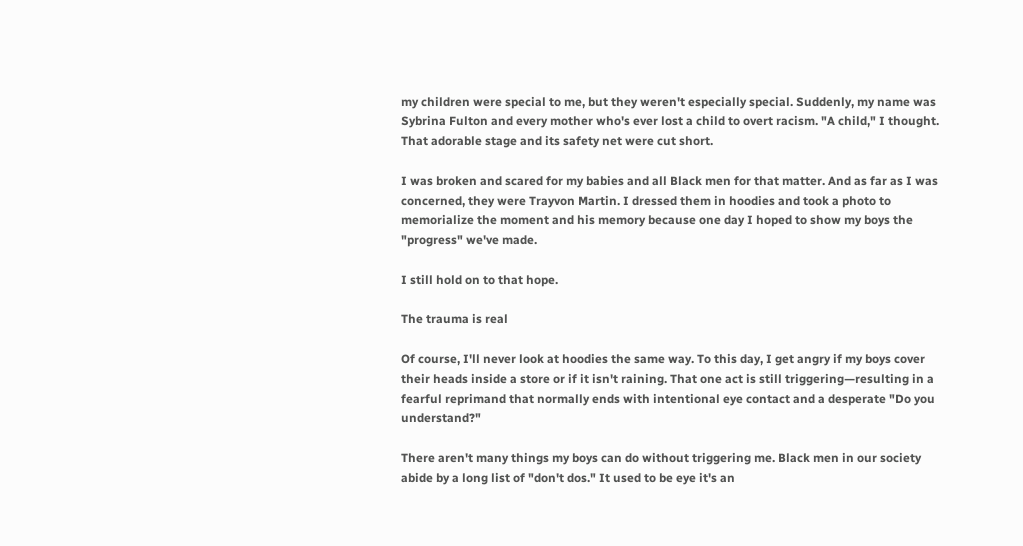my children were special to me, but they weren't especially special. Suddenly, my name was Sybrina Fulton and every mother who's ever lost a child to overt racism. "A child," I thought. That adorable stage and its safety net were cut short.

I was broken and scared for my babies and all Black men for that matter. And as far as I was concerned, they were Trayvon Martin. I dressed them in hoodies and took a photo to memorialize the moment and his memory because one day I hoped to show my boys the "progress" we've made.

I still hold on to that hope.

The trauma is real

Of course, I'll never look at hoodies the same way. To this day, I get angry if my boys cover their heads inside a store or if it isn't raining. That one act is still triggering—resulting in a fearful reprimand that normally ends with intentional eye contact and a desperate "Do you understand?"

There aren't many things my boys can do without triggering me. Black men in our society abide by a long list of "don't dos." It used to be eye it's an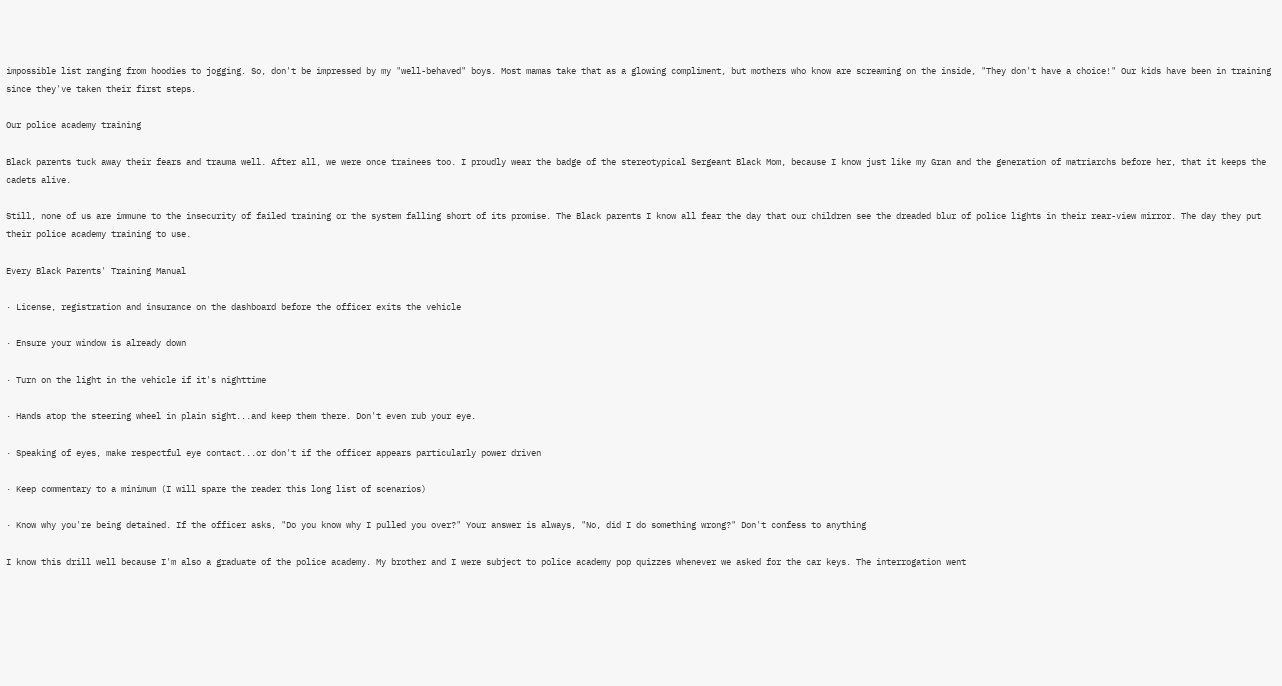impossible list ranging from hoodies to jogging. So, don't be impressed by my "well-behaved" boys. Most mamas take that as a glowing compliment, but mothers who know are screaming on the inside, "They don't have a choice!" Our kids have been in training since they've taken their first steps.

Our police academy training

Black parents tuck away their fears and trauma well. After all, we were once trainees too. I proudly wear the badge of the stereotypical Sergeant Black Mom, because I know just like my Gran and the generation of matriarchs before her, that it keeps the cadets alive.

Still, none of us are immune to the insecurity of failed training or the system falling short of its promise. The Black parents I know all fear the day that our children see the dreaded blur of police lights in their rear-view mirror. The day they put their police academy training to use.

Every Black Parents' Training Manual

· License, registration and insurance on the dashboard before the officer exits the vehicle

· Ensure your window is already down

· Turn on the light in the vehicle if it's nighttime

· Hands atop the steering wheel in plain sight...and keep them there. Don't even rub your eye.

· Speaking of eyes, make respectful eye contact...or don't if the officer appears particularly power driven

· Keep commentary to a minimum (I will spare the reader this long list of scenarios)

· Know why you're being detained. If the officer asks, "Do you know why I pulled you over?" Your answer is always, "No, did I do something wrong?" Don't confess to anything

I know this drill well because I'm also a graduate of the police academy. My brother and I were subject to police academy pop quizzes whenever we asked for the car keys. The interrogation went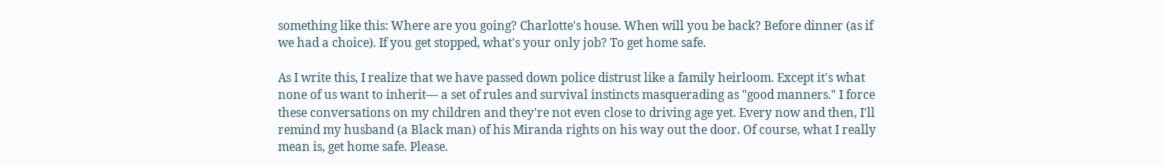something like this: Where are you going? Charlotte's house. When will you be back? Before dinner (as if we had a choice). If you get stopped, what's your only job? To get home safe.

As I write this, I realize that we have passed down police distrust like a family heirloom. Except it's what none of us want to inherit— a set of rules and survival instincts masquerading as "good manners." I force these conversations on my children and they're not even close to driving age yet. Every now and then, I'll remind my husband (a Black man) of his Miranda rights on his way out the door. Of course, what I really mean is, get home safe. Please.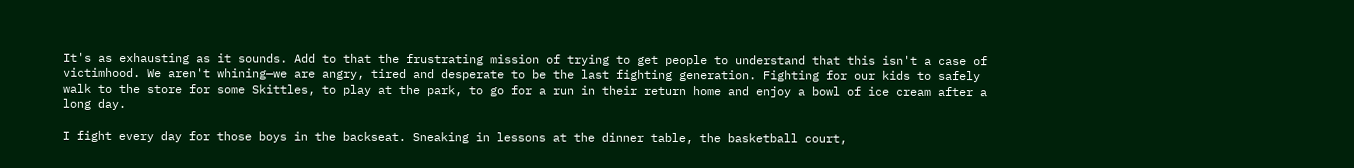It's as exhausting as it sounds. Add to that the frustrating mission of trying to get people to understand that this isn't a case of victimhood. We aren't whining—we are angry, tired and desperate to be the last fighting generation. Fighting for our kids to safely walk to the store for some Skittles, to play at the park, to go for a run in their return home and enjoy a bowl of ice cream after a long day.

I fight every day for those boys in the backseat. Sneaking in lessons at the dinner table, the basketball court,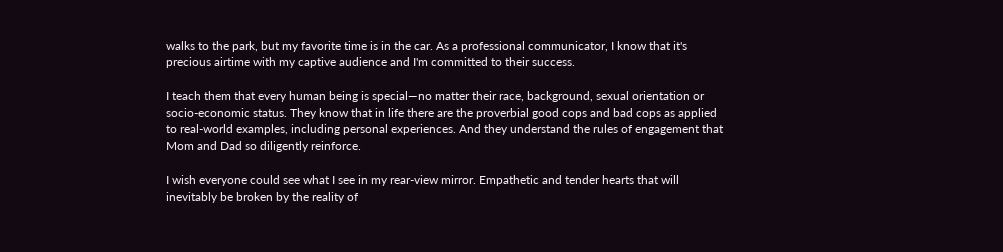walks to the park, but my favorite time is in the car. As a professional communicator, I know that it's precious airtime with my captive audience and I'm committed to their success.

I teach them that every human being is special—no matter their race, background, sexual orientation or socio-economic status. They know that in life there are the proverbial good cops and bad cops as applied to real-world examples, including personal experiences. And they understand the rules of engagement that Mom and Dad so diligently reinforce.

I wish everyone could see what I see in my rear-view mirror. Empathetic and tender hearts that will inevitably be broken by the reality of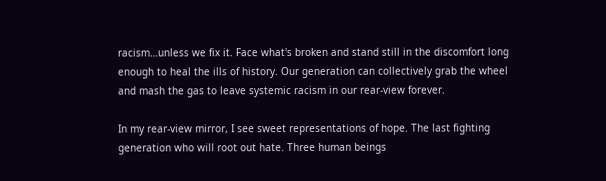racism…unless we fix it. Face what's broken and stand still in the discomfort long enough to heal the ills of history. Our generation can collectively grab the wheel and mash the gas to leave systemic racism in our rear-view forever.

In my rear-view mirror, I see sweet representations of hope. The last fighting generation who will root out hate. Three human beings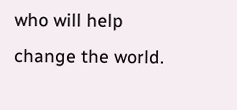who will help change the world.